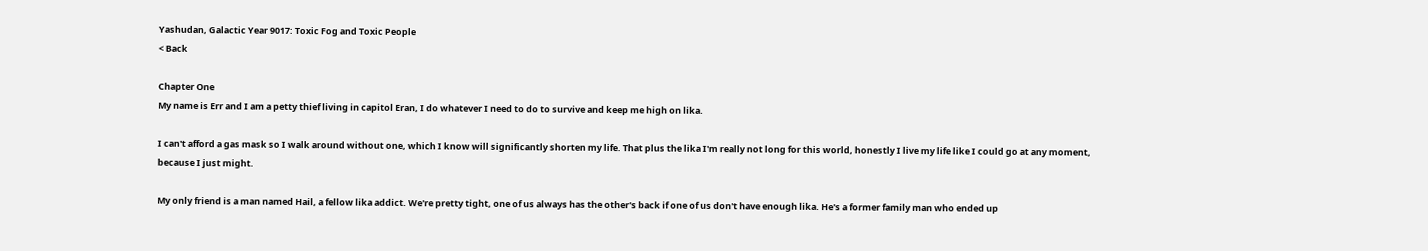Yashudan, Galactic Year 9017: Toxic Fog and Toxic People
< Back

Chapter One
My name is Err and I am a petty thief living in capitol Eran, I do whatever I need to do to survive and keep me high on lika.

I can't afford a gas mask so I walk around without one, which I know will significantly shorten my life. That plus the lika I'm really not long for this world, honestly I live my life like I could go at any moment, because I just might.

My only friend is a man named Hail, a fellow lika addict. We're pretty tight, one of us always has the other's back if one of us don't have enough lika. He's a former family man who ended up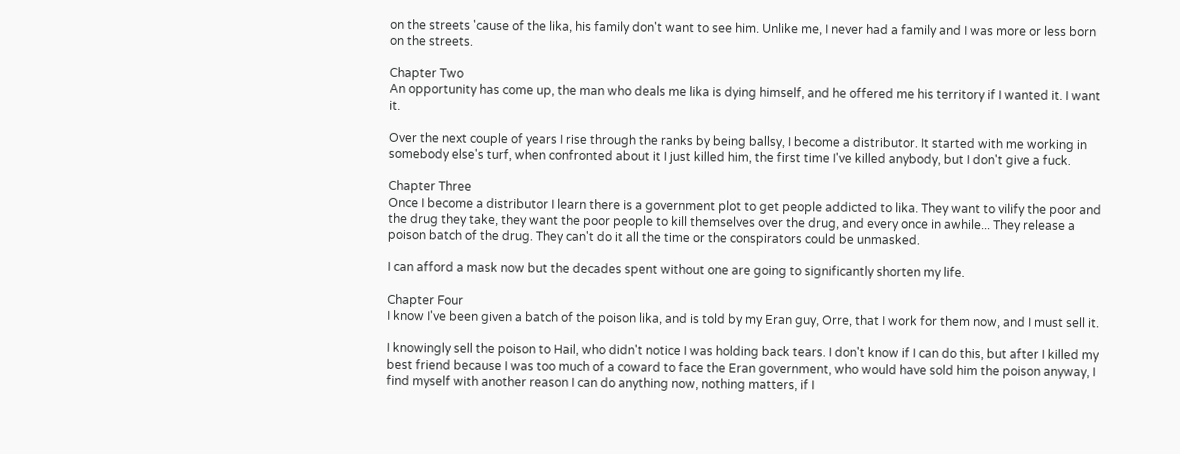on the streets 'cause of the lika, his family don't want to see him. Unlike me, I never had a family and I was more or less born on the streets.

Chapter Two
An opportunity has come up, the man who deals me lika is dying himself, and he offered me his territory if I wanted it. I want it.

Over the next couple of years I rise through the ranks by being ballsy, I become a distributor. It started with me working in somebody else's turf, when confronted about it I just killed him, the first time I've killed anybody, but I don't give a fuck.

Chapter Three
Once I become a distributor I learn there is a government plot to get people addicted to lika. They want to vilify the poor and the drug they take, they want the poor people to kill themselves over the drug, and every once in awhile... They release a poison batch of the drug. They can't do it all the time or the conspirators could be unmasked.

I can afford a mask now but the decades spent without one are going to significantly shorten my life.

Chapter Four
I know I've been given a batch of the poison lika, and is told by my Eran guy, Orre, that I work for them now, and I must sell it.

I knowingly sell the poison to Hail, who didn't notice I was holding back tears. I don't know if I can do this, but after I killed my best friend because I was too much of a coward to face the Eran government, who would have sold him the poison anyway, I find myself with another reason I can do anything now, nothing matters, if I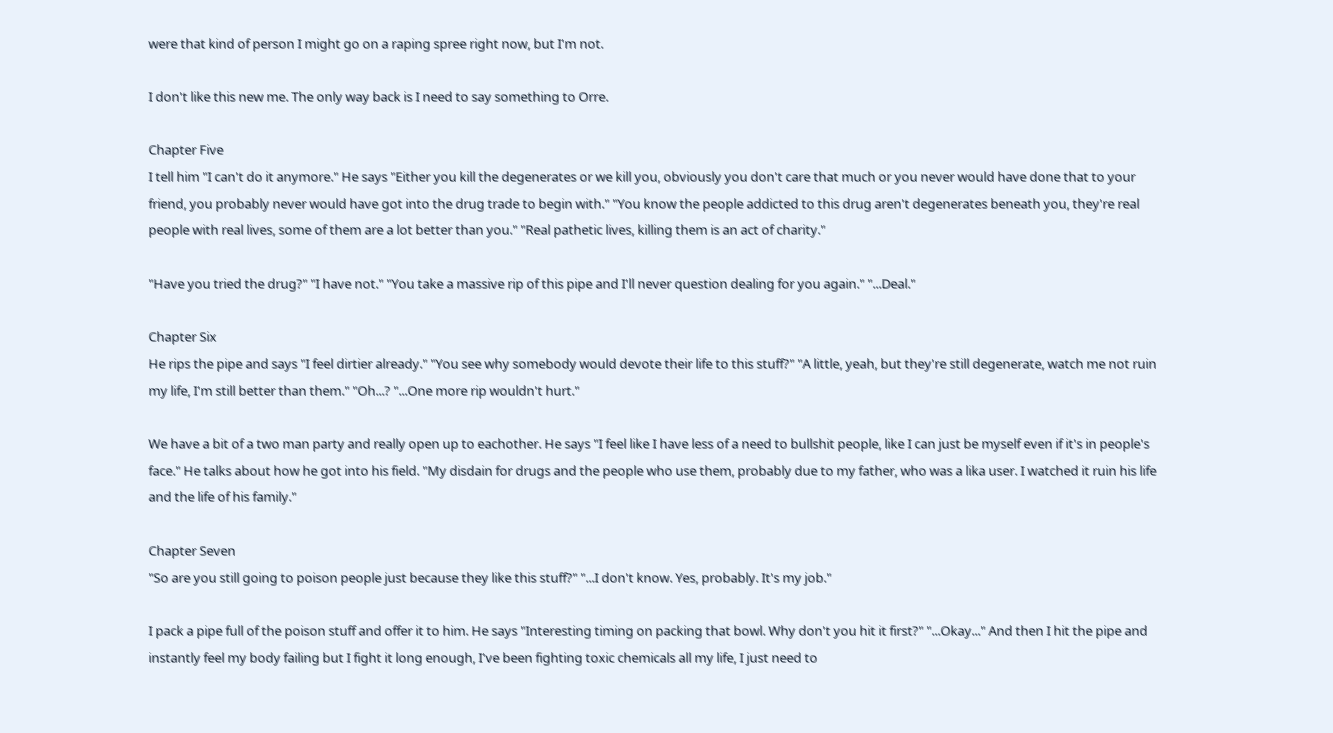were that kind of person I might go on a raping spree right now, but I'm not.

I don't like this new me. The only way back is I need to say something to Orre.

Chapter Five
I tell him "I can't do it anymore." He says "Either you kill the degenerates or we kill you, obviously you don't care that much or you never would have done that to your friend, you probably never would have got into the drug trade to begin with." "You know the people addicted to this drug aren't degenerates beneath you, they're real people with real lives, some of them are a lot better than you." "Real pathetic lives, killing them is an act of charity."

"Have you tried the drug?" "I have not." "You take a massive rip of this pipe and I'll never question dealing for you again." "...Deal."

Chapter Six
He rips the pipe and says "I feel dirtier already." "You see why somebody would devote their life to this stuff?" "A little, yeah, but they're still degenerate, watch me not ruin my life, I'm still better than them." "Oh...? "...One more rip wouldn't hurt."

We have a bit of a two man party and really open up to eachother. He says "I feel like I have less of a need to bullshit people, like I can just be myself even if it's in people's face." He talks about how he got into his field. "My disdain for drugs and the people who use them, probably due to my father, who was a lika user. I watched it ruin his life and the life of his family."

Chapter Seven
"So are you still going to poison people just because they like this stuff?" "...I don't know. Yes, probably. It's my job."

I pack a pipe full of the poison stuff and offer it to him. He says "Interesting timing on packing that bowl. Why don't you hit it first?" "...Okay..." And then I hit the pipe and instantly feel my body failing but I fight it long enough, I've been fighting toxic chemicals all my life, I just need to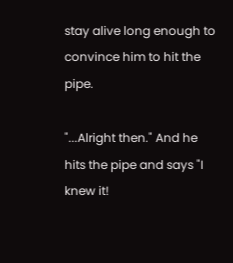stay alive long enough to convince him to hit the pipe.

"...Alright then." And he hits the pipe and says "I knew it!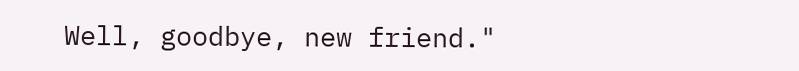Well, goodbye, new friend."